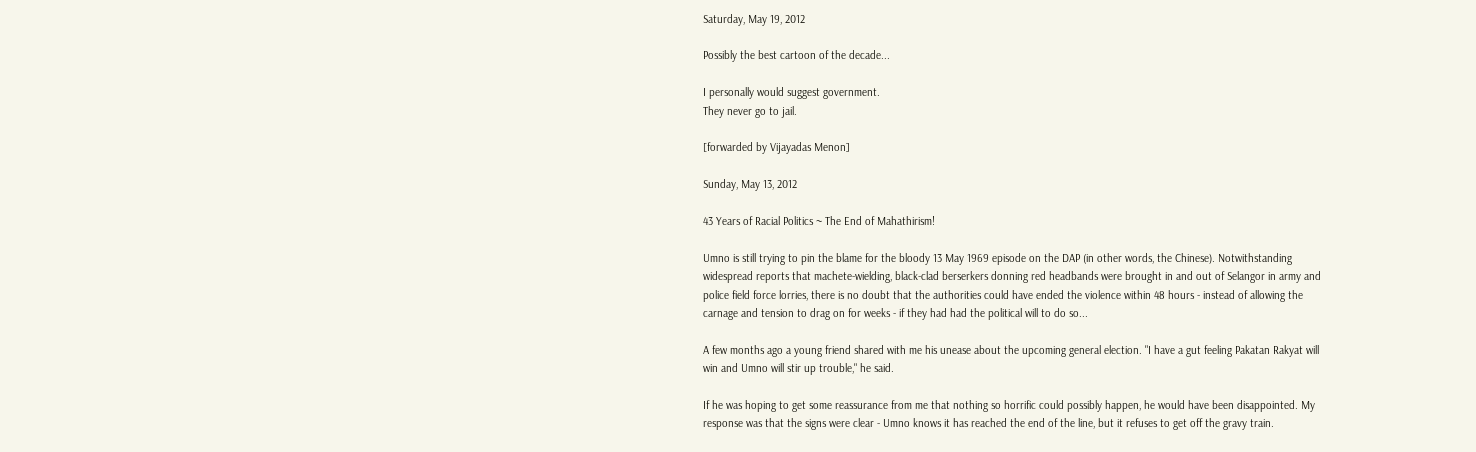Saturday, May 19, 2012

Possibly the best cartoon of the decade...

I personally would suggest government.
They never go to jail.

[forwarded by Vijayadas Menon]

Sunday, May 13, 2012

43 Years of Racial Politics ~ The End of Mahathirism!

Umno is still trying to pin the blame for the bloody 13 May 1969 episode on the DAP (in other words, the Chinese). Notwithstanding widespread reports that machete-wielding, black-clad berserkers donning red headbands were brought in and out of Selangor in army and police field force lorries, there is no doubt that the authorities could have ended the violence within 48 hours - instead of allowing the carnage and tension to drag on for weeks - if they had had the political will to do so...

A few months ago a young friend shared with me his unease about the upcoming general election. "I have a gut feeling Pakatan Rakyat will win and Umno will stir up trouble," he said.

If he was hoping to get some reassurance from me that nothing so horrific could possibly happen, he would have been disappointed. My response was that the signs were clear - Umno knows it has reached the end of the line, but it refuses to get off the gravy train.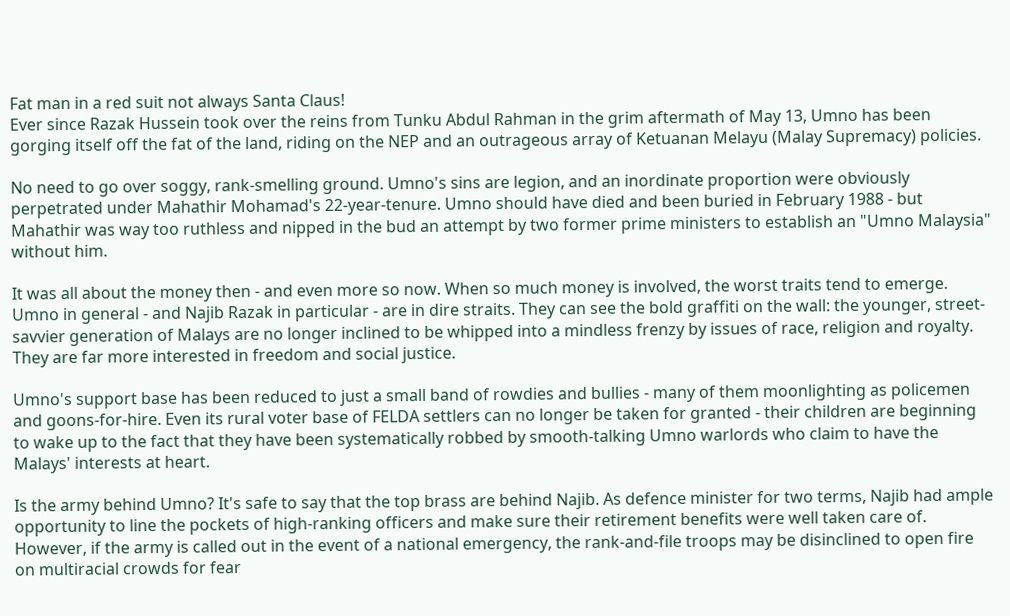Fat man in a red suit not always Santa Claus!
Ever since Razak Hussein took over the reins from Tunku Abdul Rahman in the grim aftermath of May 13, Umno has been gorging itself off the fat of the land, riding on the NEP and an outrageous array of Ketuanan Melayu (Malay Supremacy) policies.

No need to go over soggy, rank-smelling ground. Umno's sins are legion, and an inordinate proportion were obviously perpetrated under Mahathir Mohamad's 22-year-tenure. Umno should have died and been buried in February 1988 - but Mahathir was way too ruthless and nipped in the bud an attempt by two former prime ministers to establish an "Umno Malaysia" without him.

It was all about the money then - and even more so now. When so much money is involved, the worst traits tend to emerge. Umno in general - and Najib Razak in particular - are in dire straits. They can see the bold graffiti on the wall: the younger, street-savvier generation of Malays are no longer inclined to be whipped into a mindless frenzy by issues of race, religion and royalty. They are far more interested in freedom and social justice.

Umno's support base has been reduced to just a small band of rowdies and bullies - many of them moonlighting as policemen and goons-for-hire. Even its rural voter base of FELDA settlers can no longer be taken for granted - their children are beginning to wake up to the fact that they have been systematically robbed by smooth-talking Umno warlords who claim to have the Malays' interests at heart.

Is the army behind Umno? It's safe to say that the top brass are behind Najib. As defence minister for two terms, Najib had ample opportunity to line the pockets of high-ranking officers and make sure their retirement benefits were well taken care of. However, if the army is called out in the event of a national emergency, the rank-and-file troops may be disinclined to open fire on multiracial crowds for fear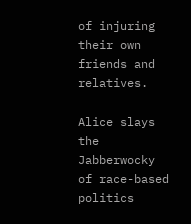of injuring their own friends and relatives.

Alice slays the Jabberwocky of race-based politics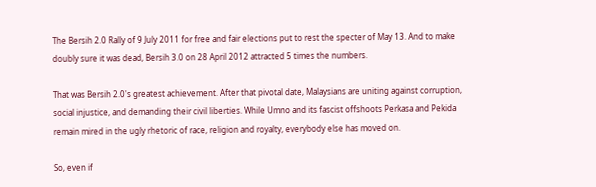The Bersih 2.0 Rally of 9 July 2011 for free and fair elections put to rest the specter of May 13. And to make doubly sure it was dead, Bersih 3.0 on 28 April 2012 attracted 5 times the numbers.

That was Bersih 2.0's greatest achievement. After that pivotal date, Malaysians are uniting against corruption, social injustice, and demanding their civil liberties. While Umno and its fascist offshoots Perkasa and Pekida remain mired in the ugly rhetoric of race, religion and royalty, everybody else has moved on.

So, even if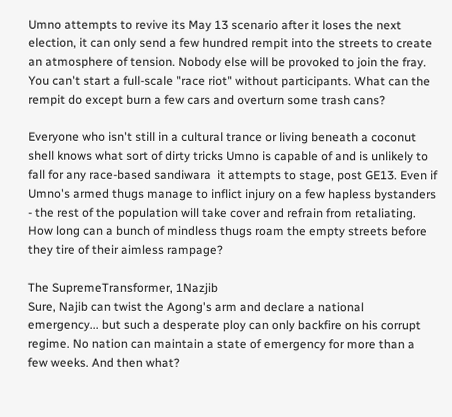Umno attempts to revive its May 13 scenario after it loses the next election, it can only send a few hundred rempit into the streets to create an atmosphere of tension. Nobody else will be provoked to join the fray. You can't start a full-scale "race riot" without participants. What can the rempit do except burn a few cars and overturn some trash cans?

Everyone who isn't still in a cultural trance or living beneath a coconut shell knows what sort of dirty tricks Umno is capable of and is unlikely to fall for any race-based sandiwara  it attempts to stage, post GE13. Even if Umno's armed thugs manage to inflict injury on a few hapless bystanders - the rest of the population will take cover and refrain from retaliating. How long can a bunch of mindless thugs roam the empty streets before they tire of their aimless rampage?

The SupremeTransformer, 1Nazjib
Sure, Najib can twist the Agong's arm and declare a national emergency... but such a desperate ploy can only backfire on his corrupt regime. No nation can maintain a state of emergency for more than a few weeks. And then what?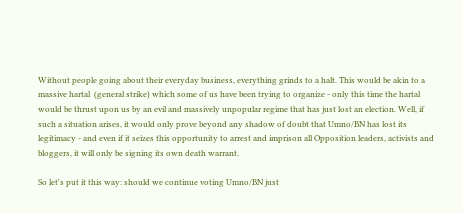Without people going about their everyday business, everything grinds to a halt. This would be akin to a massive hartal  (general strike) which some of us have been trying to organize - only this time the hartal  would be thrust upon us by an evil and massively unpopular regime that has just lost an election. Well, if such a situation arises, it would only prove beyond any shadow of doubt that Umno/BN has lost its legitimacy - and even if it seizes this opportunity to arrest and imprison all Opposition leaders, activists and bloggers, it will only be signing its own death warrant.

So let's put it this way: should we continue voting Umno/BN just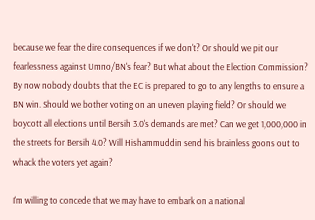because we fear the dire consequences if we don't? Or should we pit our fearlessness against Umno/BN's fear? But what about the Election Commission? By now nobody doubts that the EC is prepared to go to any lengths to ensure a BN win. Should we bother voting on an uneven playing field? Or should we boycott all elections until Bersih 3.0's demands are met? Can we get 1,000,000 in the streets for Bersih 4.0? Will Hishammuddin send his brainless goons out to whack the voters yet again?

I'm willing to concede that we may have to embark on a national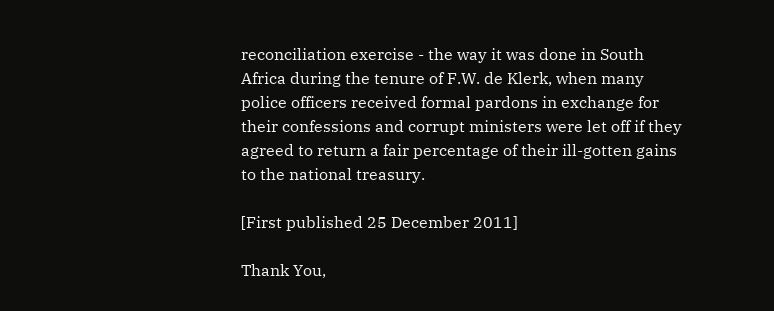reconciliation exercise - the way it was done in South Africa during the tenure of F.W. de Klerk, when many police officers received formal pardons in exchange for their confessions and corrupt ministers were let off if they agreed to return a fair percentage of their ill-gotten gains to the national treasury.

[First published 25 December 2011]

Thank You,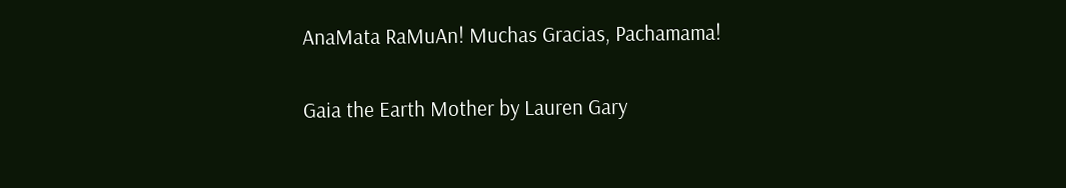AnaMata RaMuAn! Muchas Gracias, Pachamama!

Gaia the Earth Mother by Lauren Gary